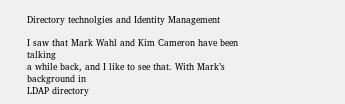Directory technolgies and Identity Management

I saw that Mark Wahl and Kim Cameron have been talking
a while back, and I like to see that. With Mark’s background in
LDAP directory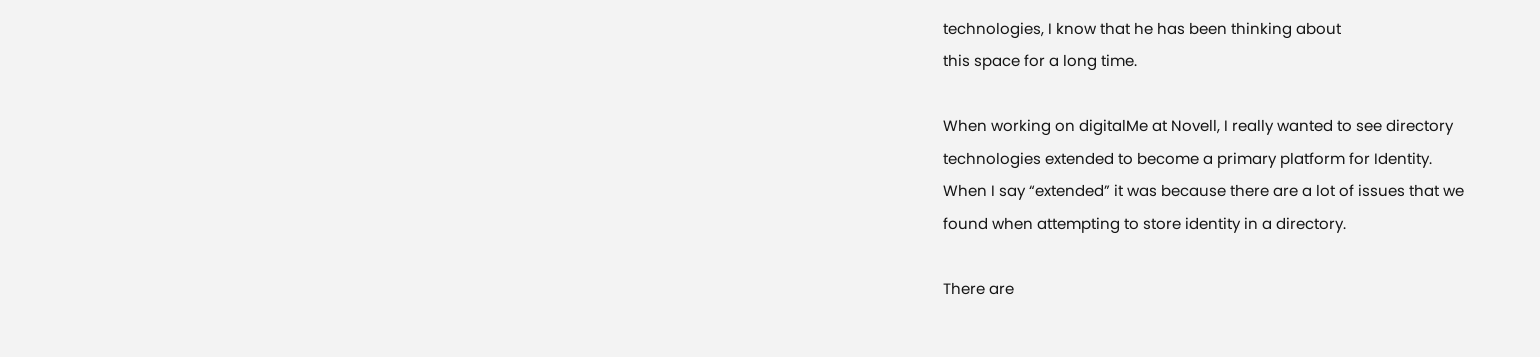technologies, I know that he has been thinking about
this space for a long time.

When working on digitalMe at Novell, I really wanted to see directory
technologies extended to become a primary platform for Identity.
When I say “extended” it was because there are a lot of issues that we
found when attempting to store identity in a directory.

There are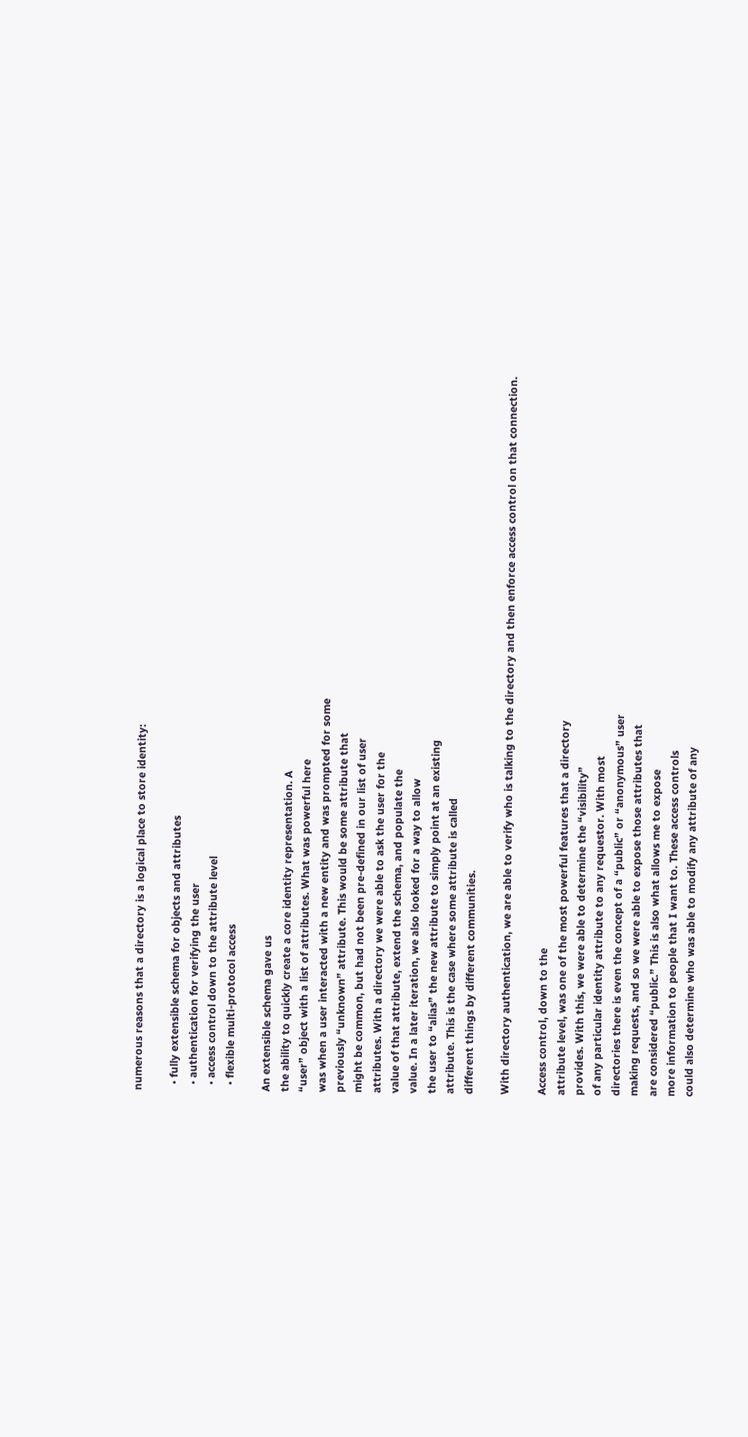numerous reasons that a directory is a logical place to store identity:

  • fully extensible schema for objects and attributes
  • authentication for verifying the user
  • access control down to the attribute level
  • flexible multi-protocol access

An extensible schema gave us
the ability to quickly create a core identity representation. A
“user” object with a list of attributes. What was powerful here
was when a user interacted with a new entity and was prompted for some
previously “unknown” attribute. This would be some attribute that
might be common, but had not been pre-defined in our list of user
attributes. With a directory we were able to ask the user for the
value of that attribute, extend the schema, and populate the
value. In a later iteration, we also looked for a way to allow
the user to “alias” the new attribute to simply point at an existing
attribute. This is the case where some attribute is called
different things by different communities.

With directory authentication, we are able to verify who is talking to the directory and then enforce access control on that connection.

Access control, down to the
attribute level, was one of the most powerful features that a directory
provides. With this, we were able to determine the “visibility”
of any particular identity attribute to any requestor. With most
directories there is even the concept of a “public” or “anonymous” user
making requests, and so we were able to expose those attributes that
are considered “public.” This is also what allows me to expose
more information to people that I want to. These access controls
could also determine who was able to modify any attribute of any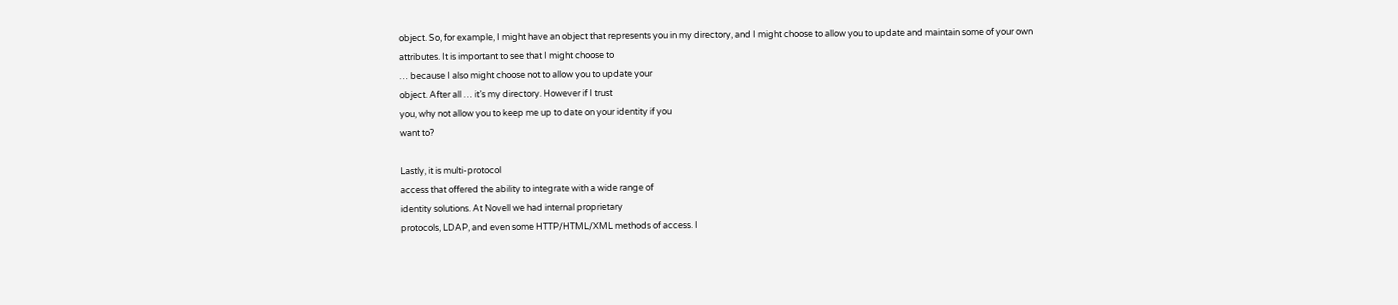object. So, for example, I might have an object that represents you in my directory, and I might choose to allow you to update and maintain some of your own attributes. It is important to see that I might choose to
… because I also might choose not to allow you to update your
object. After all … it’s my directory. However if I trust
you, why not allow you to keep me up to date on your identity if you
want to?

Lastly, it is multi-protocol
access that offered the ability to integrate with a wide range of
identity solutions. At Novell we had internal proprietary
protocols, LDAP, and even some HTTP/HTML/XML methods of access. I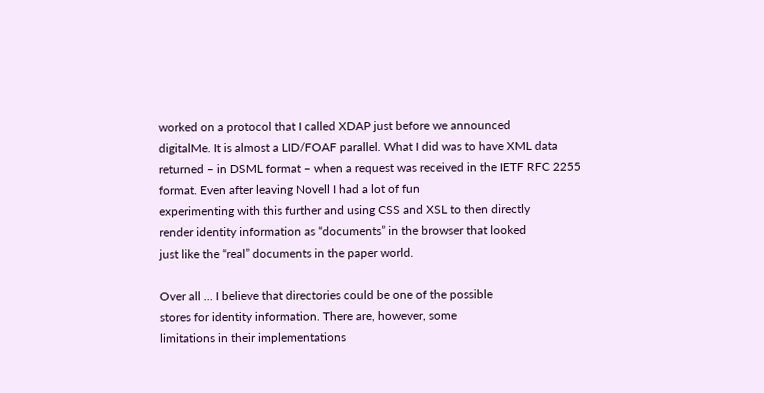worked on a protocol that I called XDAP just before we announced
digitalMe. It is almost a LID/FOAF parallel. What I did was to have XML data returned – in DSML format – when a request was received in the IETF RFC 2255
format. Even after leaving Novell I had a lot of fun
experimenting with this further and using CSS and XSL to then directly
render identity information as “documents” in the browser that looked
just like the “real” documents in the paper world.

Over all … I believe that directories could be one of the possible
stores for identity information. There are, however, some
limitations in their implementations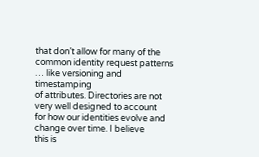that don’t allow for many of the
common identity request patterns … like versioning and timestamping
of attributes. Directories are not very well designed to account
for how our identities evolve and change over time. I believe
this is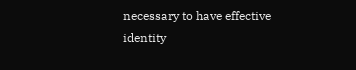necessary to have effective identity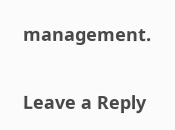management.

Leave a Reply